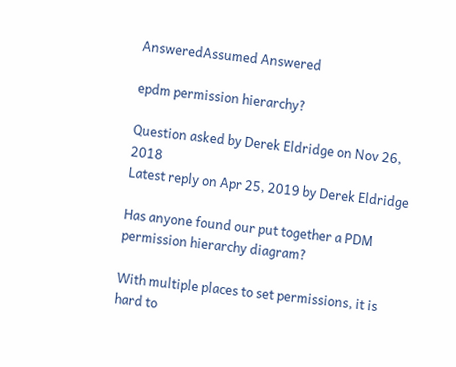AnsweredAssumed Answered

epdm permission hierarchy?

Question asked by Derek Eldridge on Nov 26, 2018
Latest reply on Apr 25, 2019 by Derek Eldridge

Has anyone found our put together a PDM permission hierarchy diagram?

With multiple places to set permissions, it is hard to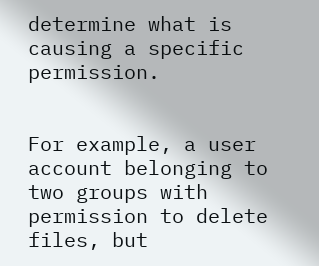determine what is causing a specific permission.


For example, a user account belonging to two groups with permission to delete files, but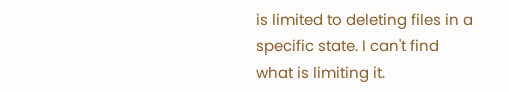is limited to deleting files in a specific state. I can't find what is limiting it.